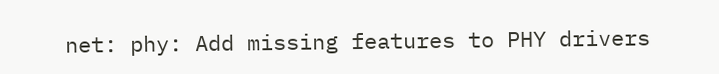net: phy: Add missing features to PHY drivers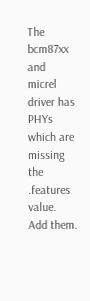The bcm87xx and micrel driver has PHYs which are missing the .features
value. Add them.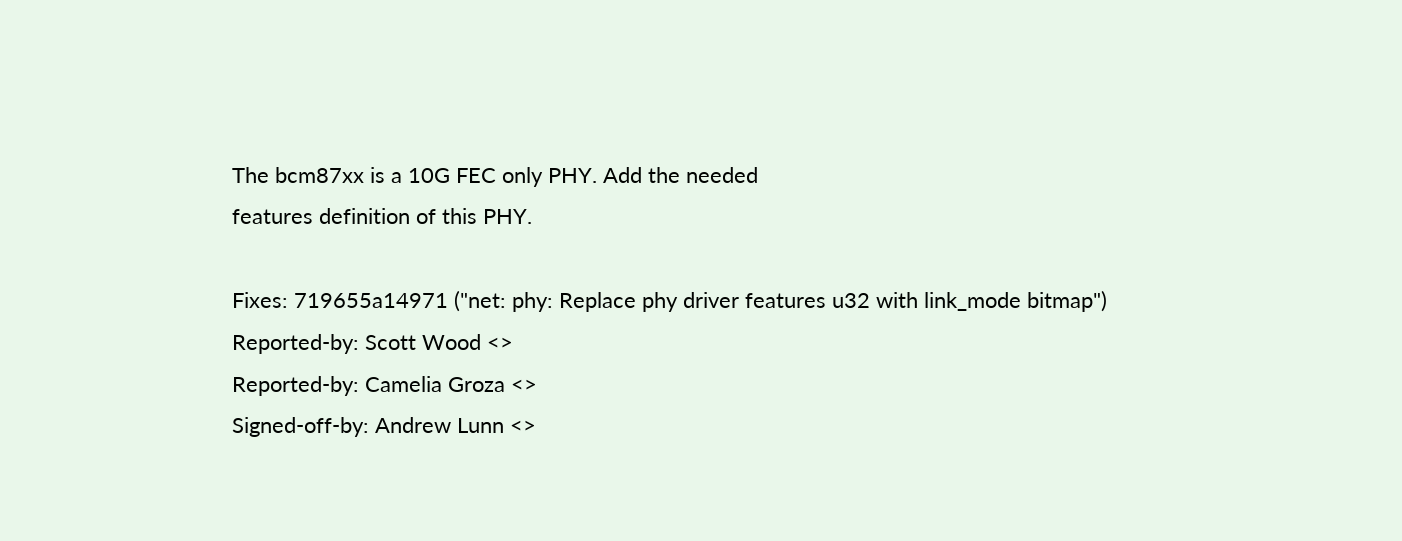The bcm87xx is a 10G FEC only PHY. Add the needed
features definition of this PHY.

Fixes: 719655a14971 ("net: phy: Replace phy driver features u32 with link_mode bitmap")
Reported-by: Scott Wood <>
Reported-by: Camelia Groza <>
Signed-off-by: Andrew Lunn <>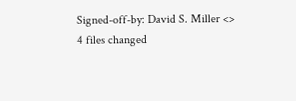Signed-off-by: David S. Miller <>
4 files changed